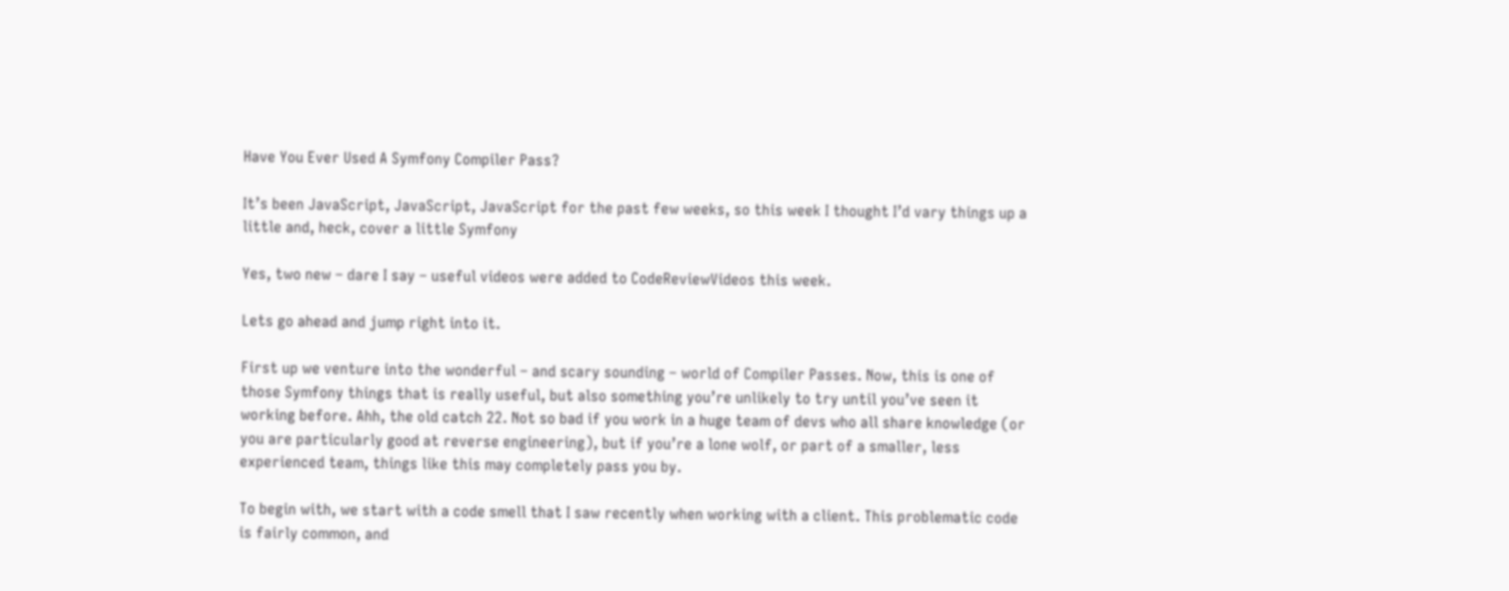Have You Ever Used A Symfony Compiler Pass?

It’s been JavaScript, JavaScript, JavaScript for the past few weeks, so this week I thought I’d vary things up a little and, heck, cover a little Symfony

Yes, two new – dare I say – useful videos were added to CodeReviewVideos this week.

Lets go ahead and jump right into it.

First up we venture into the wonderful – and scary sounding – world of Compiler Passes. Now, this is one of those Symfony things that is really useful, but also something you’re unlikely to try until you’ve seen it working before. Ahh, the old catch 22. Not so bad if you work in a huge team of devs who all share knowledge (or you are particularly good at reverse engineering), but if you’re a lone wolf, or part of a smaller, less experienced team, things like this may completely pass you by.

To begin with, we start with a code smell that I saw recently when working with a client. This problematic code is fairly common, and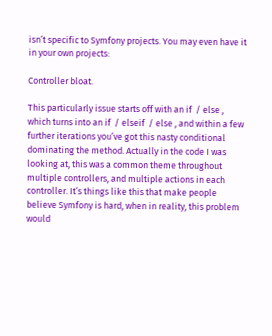isn’t specific to Symfony projects. You may even have it in your own projects:

Controller bloat.

This particularly issue starts off with an if  / else , which turns into an if  / elseif  / else , and within a few further iterations you’ve got this nasty conditional dominating the method. Actually in the code I was looking at, this was a common theme throughout multiple controllers, and multiple actions in each controller. It’s things like this that make people believe Symfony is hard, when in reality, this problem would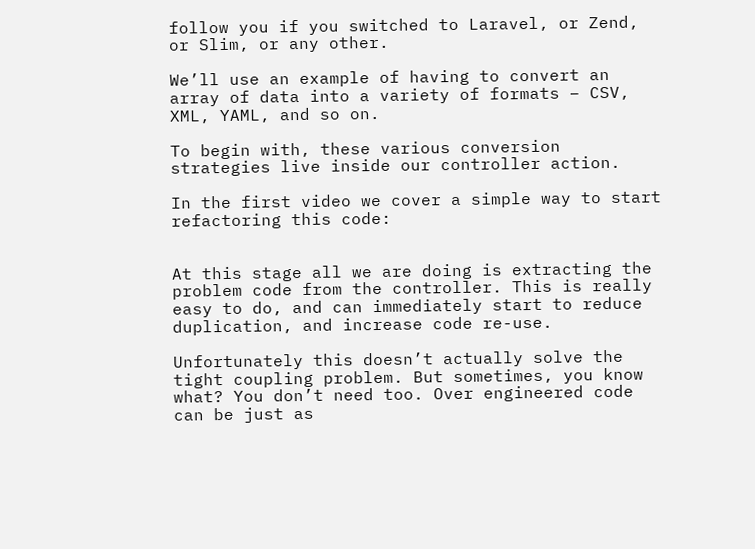follow you if you switched to Laravel, or Zend, or Slim, or any other.

We’ll use an example of having to convert an array of data into a variety of formats – CSV, XML, YAML, and so on.

To begin with, these various conversion strategies live inside our controller action.

In the first video we cover a simple way to start refactoring this code:


At this stage all we are doing is extracting the problem code from the controller. This is really easy to do, and can immediately start to reduce duplication, and increase code re-use.

Unfortunately this doesn’t actually solve the tight coupling problem. But sometimes, you know what? You don’t need too. Over engineered code can be just as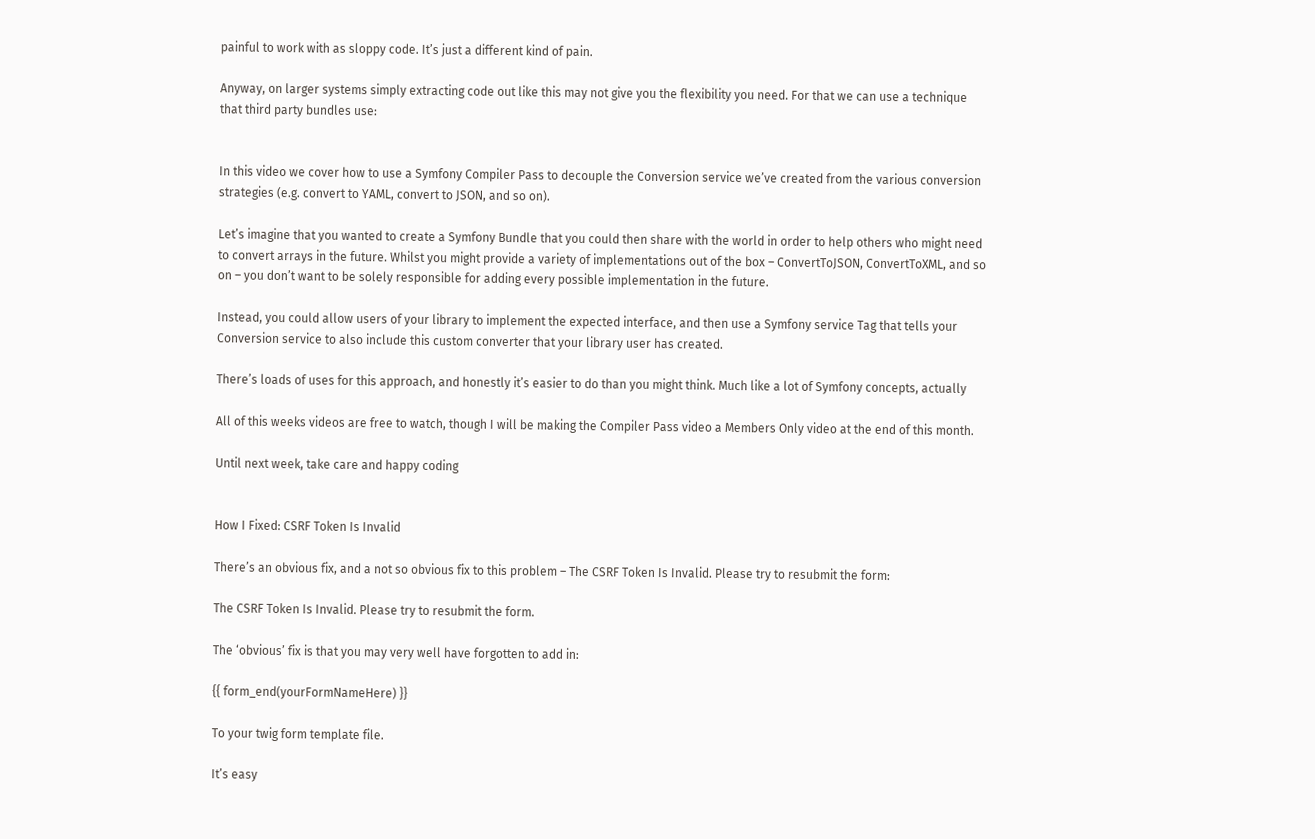painful to work with as sloppy code. It’s just a different kind of pain.

Anyway, on larger systems simply extracting code out like this may not give you the flexibility you need. For that we can use a technique that third party bundles use:


In this video we cover how to use a Symfony Compiler Pass to decouple the Conversion service we’ve created from the various conversion strategies (e.g. convert to YAML, convert to JSON, and so on).

Let’s imagine that you wanted to create a Symfony Bundle that you could then share with the world in order to help others who might need to convert arrays in the future. Whilst you might provide a variety of implementations out of the box – ConvertToJSON, ConvertToXML, and so on – you don’t want to be solely responsible for adding every possible implementation in the future.

Instead, you could allow users of your library to implement the expected interface, and then use a Symfony service Tag that tells your Conversion service to also include this custom converter that your library user has created.

There’s loads of uses for this approach, and honestly it’s easier to do than you might think. Much like a lot of Symfony concepts, actually

All of this weeks videos are free to watch, though I will be making the Compiler Pass video a Members Only video at the end of this month.

Until next week, take care and happy coding


How I Fixed: CSRF Token Is Invalid

There’s an obvious fix, and a not so obvious fix to this problem – The CSRF Token Is Invalid. Please try to resubmit the form:

The CSRF Token Is Invalid. Please try to resubmit the form.

The ‘obvious’ fix is that you may very well have forgotten to add in:

{{ form_end(yourFormNameHere) }}

To your twig form template file.

It’s easy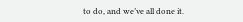to do, and we’ve all done it.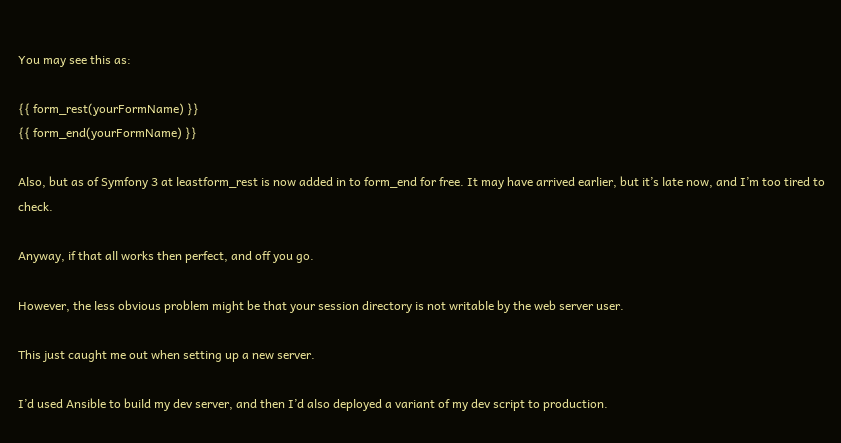You may see this as:

{{ form_rest(yourFormName) }}
{{ form_end(yourFormName) }}

Also, but as of Symfony 3 at leastform_rest is now added in to form_end for free. It may have arrived earlier, but it’s late now, and I’m too tired to check.

Anyway, if that all works then perfect, and off you go.

However, the less obvious problem might be that your session directory is not writable by the web server user.

This just caught me out when setting up a new server.

I’d used Ansible to build my dev server, and then I’d also deployed a variant of my dev script to production.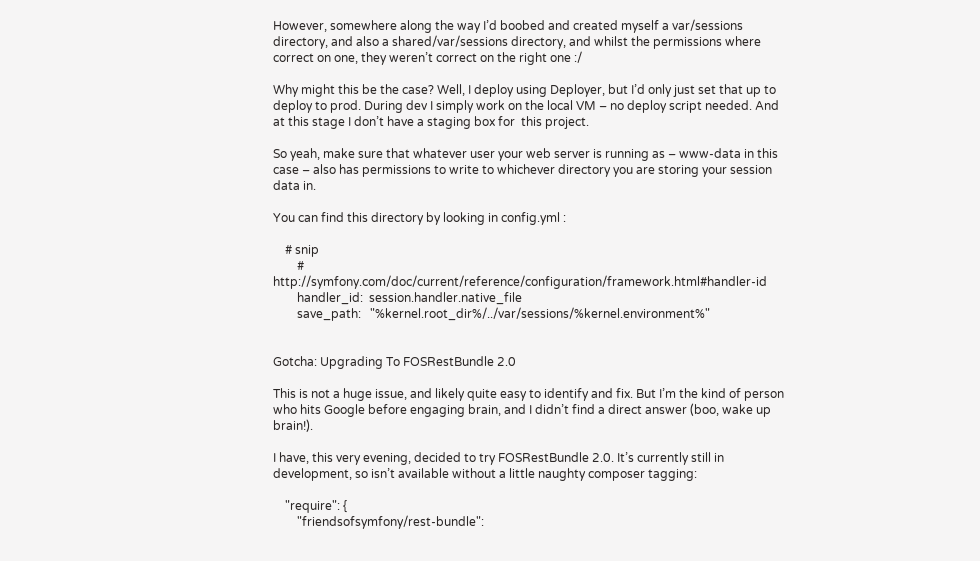However, somewhere along the way I’d boobed and created myself a var/sessions directory, and also a shared/var/sessions directory, and whilst the permissions where correct on one, they weren’t correct on the right one :/

Why might this be the case? Well, I deploy using Deployer, but I’d only just set that up to deploy to prod. During dev I simply work on the local VM – no deploy script needed. And at this stage I don’t have a staging box for  this project.

So yeah, make sure that whatever user your web server is running as – www-data in this case – also has permissions to write to whichever directory you are storing your session data in.

You can find this directory by looking in config.yml :

    # snip
        # http://symfony.com/doc/current/reference/configuration/framework.html#handler-id
        handler_id:  session.handler.native_file
        save_path:   "%kernel.root_dir%/../var/sessions/%kernel.environment%"


Gotcha: Upgrading To FOSRestBundle 2.0

This is not a huge issue, and likely quite easy to identify and fix. But I’m the kind of person who hits Google before engaging brain, and I didn’t find a direct answer (boo, wake up brain!).

I have, this very evening, decided to try FOSRestBundle 2.0. It’s currently still in development, so isn’t available without a little naughty composer tagging:

    "require": {
        "friendsofsymfony/rest-bundle":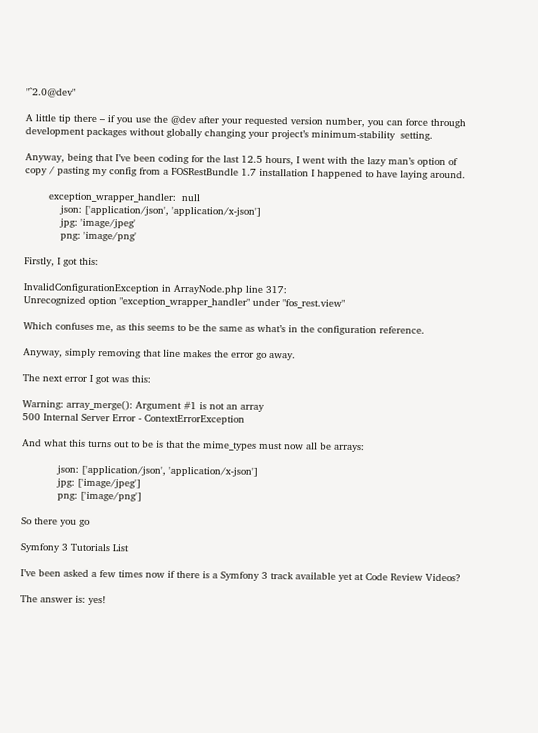"^2.0@dev"

A little tip there – if you use the @dev after your requested version number, you can force through development packages without globally changing your project’s minimum-stability  setting.

Anyway, being that I’ve been coding for the last 12.5 hours, I went with the lazy man’s option of copy / pasting my config from a FOSRestBundle 1.7 installation I happened to have laying around.

        exception_wrapper_handler:  null
            json: ['application/json', 'application/x-json']
            jpg: 'image/jpeg'
            png: 'image/png'

Firstly, I got this:

InvalidConfigurationException in ArrayNode.php line 317:
Unrecognized option "exception_wrapper_handler" under "fos_rest.view"

Which confuses me, as this seems to be the same as what’s in the configuration reference.

Anyway, simply removing that line makes the error go away.

The next error I got was this:

Warning: array_merge(): Argument #1 is not an array
500 Internal Server Error - ContextErrorException

And what this turns out to be is that the mime_types must now all be arrays:

            json: ['application/json', 'application/x-json']
            jpg: ['image/jpeg']
            png: ['image/png']

So there you go

Symfony 3 Tutorials List

I’ve been asked a few times now if there is a Symfony 3 track available yet at Code Review Videos?

The answer is: yes!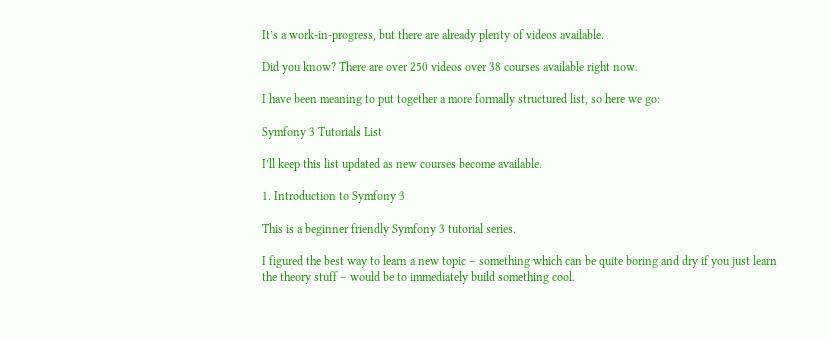It’s a work-in-progress, but there are already plenty of videos available.

Did you know? There are over 250 videos over 38 courses available right now.

I have been meaning to put together a more formally structured list, so here we go:

Symfony 3 Tutorials List

I’ll keep this list updated as new courses become available.

1. Introduction to Symfony 3

This is a beginner friendly Symfony 3 tutorial series.

I figured the best way to learn a new topic – something which can be quite boring and dry if you just learn the theory stuff – would be to immediately build something cool.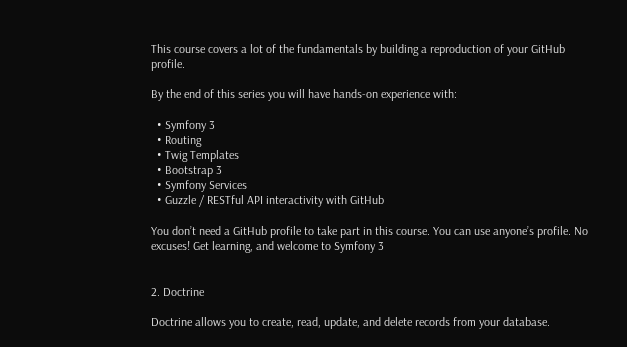This course covers a lot of the fundamentals by building a reproduction of your GitHub profile.

By the end of this series you will have hands-on experience with:

  • Symfony 3
  • Routing
  • Twig Templates
  • Bootstrap 3
  • Symfony Services
  • Guzzle / RESTful API interactivity with GitHub

You don’t need a GitHub profile to take part in this course. You can use anyone’s profile. No excuses! Get learning, and welcome to Symfony 3


2. Doctrine

Doctrine allows you to create, read, update, and delete records from your database.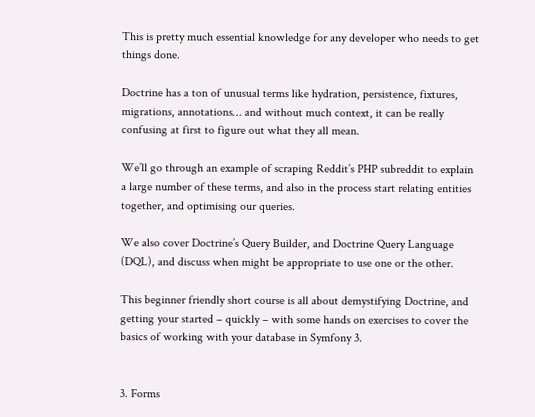This is pretty much essential knowledge for any developer who needs to get things done.

Doctrine has a ton of unusual terms like hydration, persistence, fixtures, migrations, annotations… and without much context, it can be really confusing at first to figure out what they all mean.

We’ll go through an example of scraping Reddit’s PHP subreddit to explain a large number of these terms, and also in the process start relating entities together, and optimising our queries.

We also cover Doctrine’s Query Builder, and Doctrine Query Language (DQL), and discuss when might be appropriate to use one or the other.

This beginner friendly short course is all about demystifying Doctrine, and getting your started – quickly – with some hands on exercises to cover the basics of working with your database in Symfony 3.


3. Forms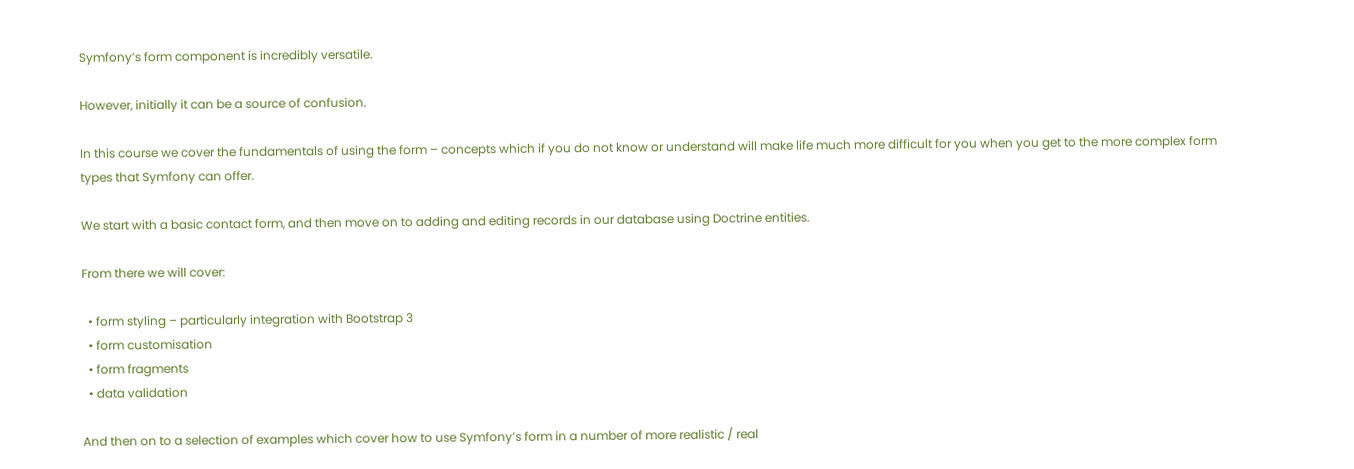Symfony’s form component is incredibly versatile.

However, initially it can be a source of confusion.

In this course we cover the fundamentals of using the form – concepts which if you do not know or understand will make life much more difficult for you when you get to the more complex form types that Symfony can offer.

We start with a basic contact form, and then move on to adding and editing records in our database using Doctrine entities.

From there we will cover:

  • form styling – particularly integration with Bootstrap 3
  • form customisation
  • form fragments
  • data validation

And then on to a selection of examples which cover how to use Symfony’s form in a number of more realistic / real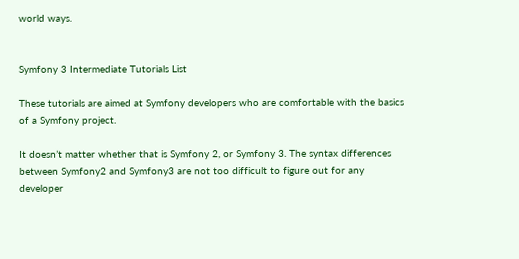world ways.


Symfony 3 Intermediate Tutorials List

These tutorials are aimed at Symfony developers who are comfortable with the basics of a Symfony project.

It doesn’t matter whether that is Symfony 2, or Symfony 3. The syntax differences between Symfony2 and Symfony3 are not too difficult to figure out for any developer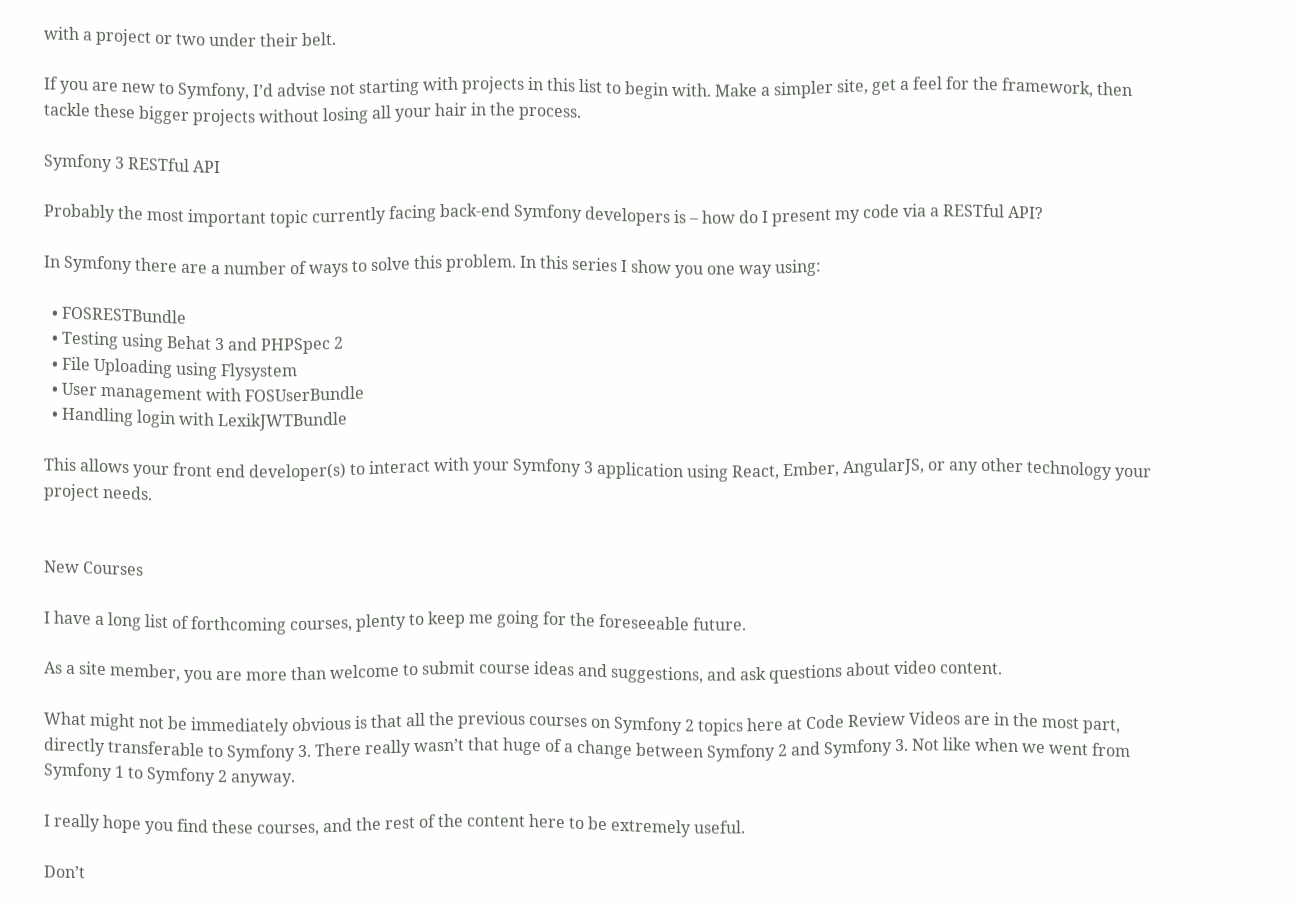with a project or two under their belt.

If you are new to Symfony, I’d advise not starting with projects in this list to begin with. Make a simpler site, get a feel for the framework, then tackle these bigger projects without losing all your hair in the process.

Symfony 3 RESTful API

Probably the most important topic currently facing back-end Symfony developers is – how do I present my code via a RESTful API?

In Symfony there are a number of ways to solve this problem. In this series I show you one way using:

  • FOSRESTBundle
  • Testing using Behat 3 and PHPSpec 2
  • File Uploading using Flysystem
  • User management with FOSUserBundle
  • Handling login with LexikJWTBundle

This allows your front end developer(s) to interact with your Symfony 3 application using React, Ember, AngularJS, or any other technology your project needs.


New Courses

I have a long list of forthcoming courses, plenty to keep me going for the foreseeable future.

As a site member, you are more than welcome to submit course ideas and suggestions, and ask questions about video content.

What might not be immediately obvious is that all the previous courses on Symfony 2 topics here at Code Review Videos are in the most part, directly transferable to Symfony 3. There really wasn’t that huge of a change between Symfony 2 and Symfony 3. Not like when we went from Symfony 1 to Symfony 2 anyway.

I really hope you find these courses, and the rest of the content here to be extremely useful.

Don’t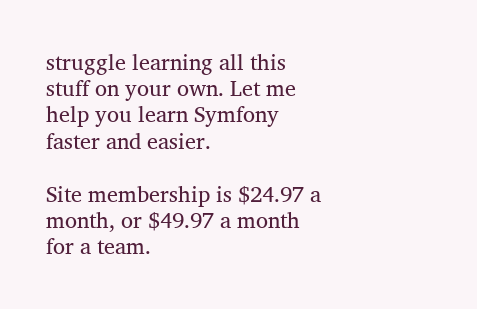struggle learning all this stuff on your own. Let me help you learn Symfony faster and easier.

Site membership is $24.97 a month, or $49.97 a month for a team.